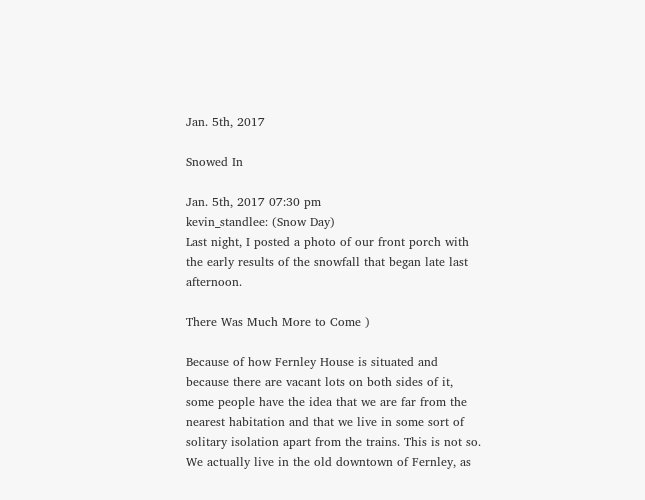Jan. 5th, 2017

Snowed In

Jan. 5th, 2017 07:30 pm
kevin_standlee: (Snow Day)
Last night, I posted a photo of our front porch with the early results of the snowfall that began late last afternoon.

There Was Much More to Come )

Because of how Fernley House is situated and because there are vacant lots on both sides of it, some people have the idea that we are far from the nearest habitation and that we live in some sort of solitary isolation apart from the trains. This is not so. We actually live in the old downtown of Fernley, as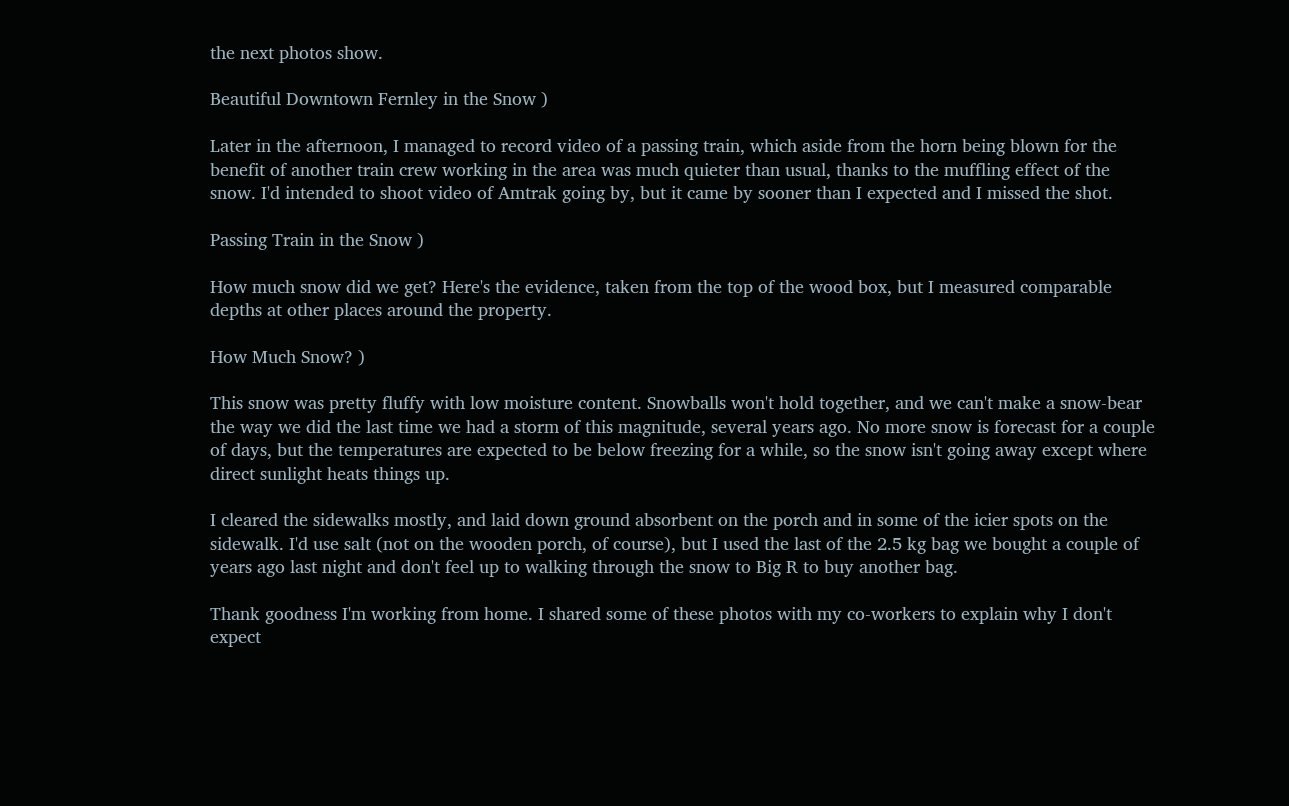the next photos show.

Beautiful Downtown Fernley in the Snow )

Later in the afternoon, I managed to record video of a passing train, which aside from the horn being blown for the benefit of another train crew working in the area was much quieter than usual, thanks to the muffling effect of the snow. I'd intended to shoot video of Amtrak going by, but it came by sooner than I expected and I missed the shot.

Passing Train in the Snow )

How much snow did we get? Here's the evidence, taken from the top of the wood box, but I measured comparable depths at other places around the property.

How Much Snow? )

This snow was pretty fluffy with low moisture content. Snowballs won't hold together, and we can't make a snow-bear the way we did the last time we had a storm of this magnitude, several years ago. No more snow is forecast for a couple of days, but the temperatures are expected to be below freezing for a while, so the snow isn't going away except where direct sunlight heats things up.

I cleared the sidewalks mostly, and laid down ground absorbent on the porch and in some of the icier spots on the sidewalk. I'd use salt (not on the wooden porch, of course), but I used the last of the 2.5 kg bag we bought a couple of years ago last night and don't feel up to walking through the snow to Big R to buy another bag.

Thank goodness I'm working from home. I shared some of these photos with my co-workers to explain why I don't expect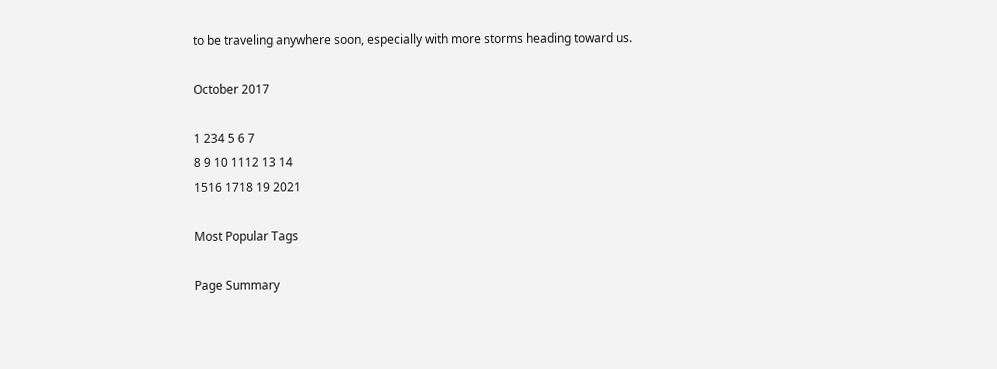to be traveling anywhere soon, especially with more storms heading toward us.

October 2017

1 234 5 6 7
8 9 10 1112 13 14
1516 1718 19 2021

Most Popular Tags

Page Summary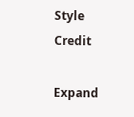Style Credit

Expand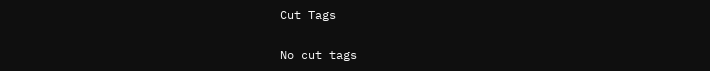Cut Tags

No cut tags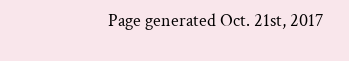Page generated Oct. 21st, 2017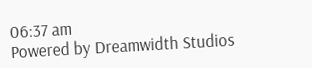06:37 am
Powered by Dreamwidth Studios